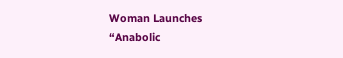Woman Launches “Anabolic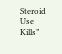Steroid Use Kills”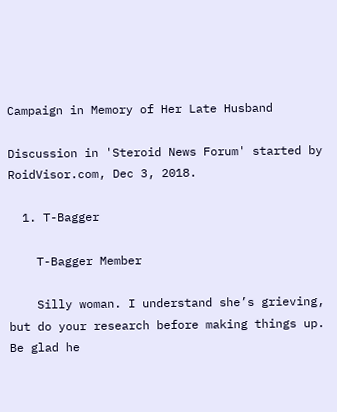Campaign in Memory of Her Late Husband

Discussion in 'Steroid News Forum' started by RoidVisor.com, Dec 3, 2018.

  1. T-Bagger

    T-Bagger Member

    Silly woman. I understand she’s grieving, but do your research before making things up. Be glad he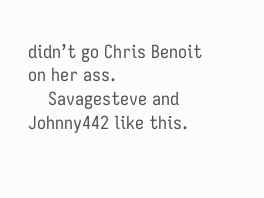didn’t go Chris Benoit on her ass.
    Savagesteve and Johnny442 like this.